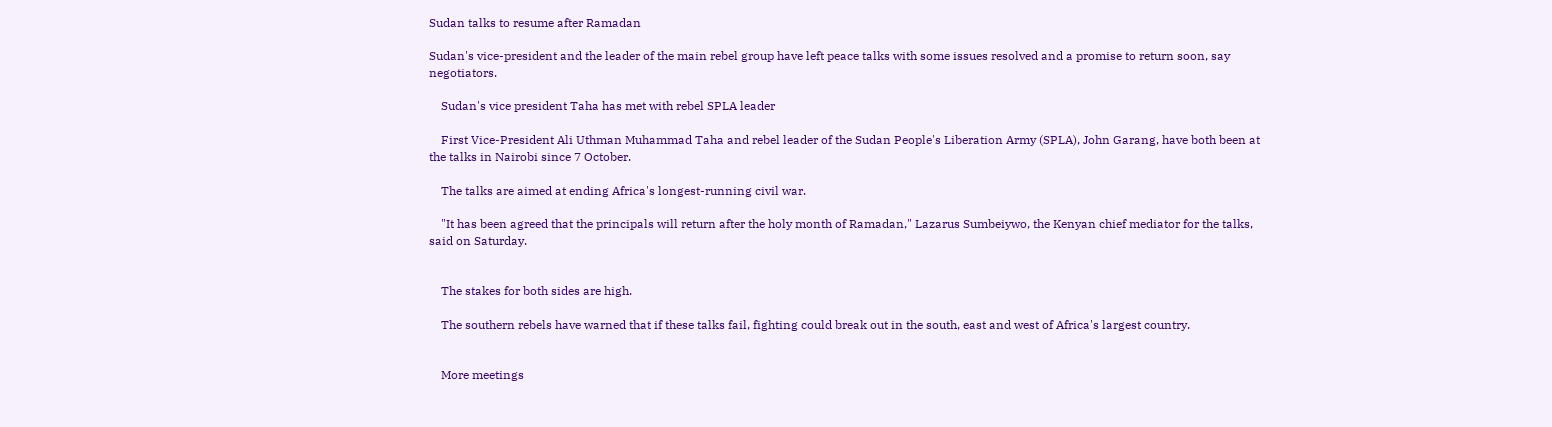Sudan talks to resume after Ramadan

Sudan's vice-president and the leader of the main rebel group have left peace talks with some issues resolved and a promise to return soon, say negotiators.

    Sudan's vice president Taha has met with rebel SPLA leader

    First Vice-President Ali Uthman Muhammad Taha and rebel leader of the Sudan People's Liberation Army (SPLA), John Garang, have both been at the talks in Nairobi since 7 October.

    The talks are aimed at ending Africa's longest-running civil war.

    "It has been agreed that the principals will return after the holy month of Ramadan," Lazarus Sumbeiywo, the Kenyan chief mediator for the talks, said on Saturday.


    The stakes for both sides are high.

    The southern rebels have warned that if these talks fail, fighting could break out in the south, east and west of Africa's largest country.


    More meetings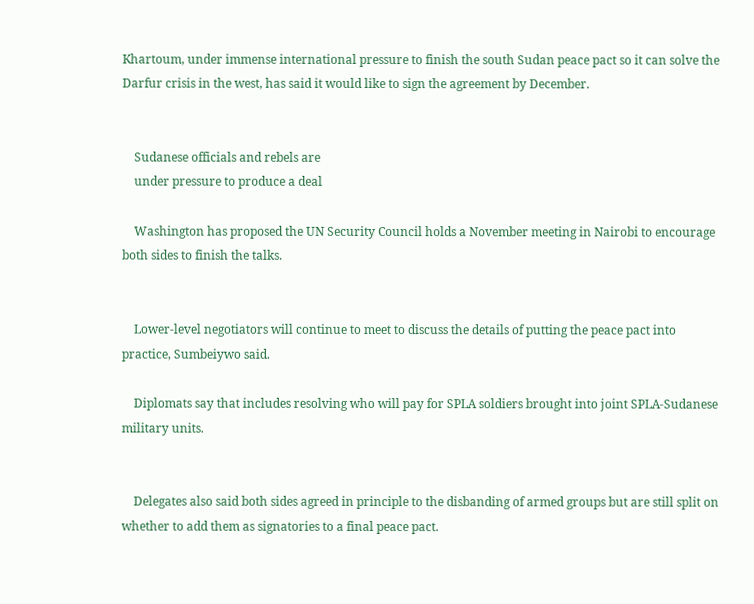Khartoum, under immense international pressure to finish the south Sudan peace pact so it can solve the Darfur crisis in the west, has said it would like to sign the agreement by December.


    Sudanese officials and rebels are
    under pressure to produce a deal

    Washington has proposed the UN Security Council holds a November meeting in Nairobi to encourage both sides to finish the talks.


    Lower-level negotiators will continue to meet to discuss the details of putting the peace pact into practice, Sumbeiywo said.

    Diplomats say that includes resolving who will pay for SPLA soldiers brought into joint SPLA-Sudanese military units.


    Delegates also said both sides agreed in principle to the disbanding of armed groups but are still split on whether to add them as signatories to a final peace pact.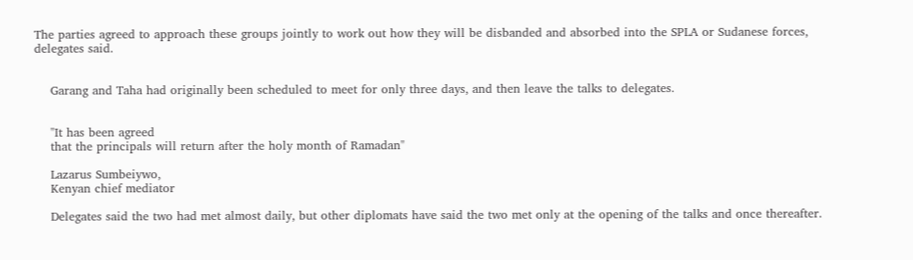The parties agreed to approach these groups jointly to work out how they will be disbanded and absorbed into the SPLA or Sudanese forces, delegates said.


    Garang and Taha had originally been scheduled to meet for only three days, and then leave the talks to delegates.


    "It has been agreed
    that the principals will return after the holy month of Ramadan"

    Lazarus Sumbeiywo,
    Kenyan chief mediator

    Delegates said the two had met almost daily, but other diplomats have said the two met only at the opening of the talks and once thereafter.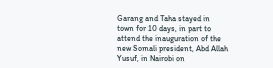Garang and Taha stayed in town for 10 days, in part to attend the inauguration of the new Somali president, Abd Allah Yusuf, in Nairobi on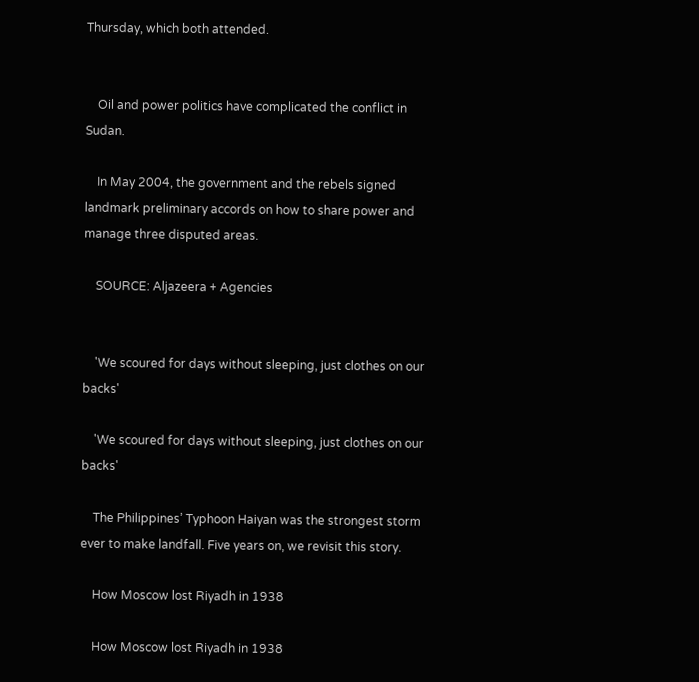Thursday, which both attended.


    Oil and power politics have complicated the conflict in Sudan.

    In May 2004, the government and the rebels signed landmark preliminary accords on how to share power and manage three disputed areas.

    SOURCE: Aljazeera + Agencies


    'We scoured for days without sleeping, just clothes on our backs'

    'We scoured for days without sleeping, just clothes on our backs'

    The Philippines’ Typhoon Haiyan was the strongest storm ever to make landfall. Five years on, we revisit this story.

    How Moscow lost Riyadh in 1938

    How Moscow lost Riyadh in 1938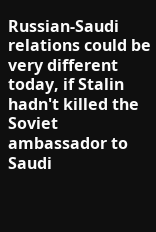Russian-Saudi relations could be very different today, if Stalin hadn't killed the Soviet ambassador to Saudi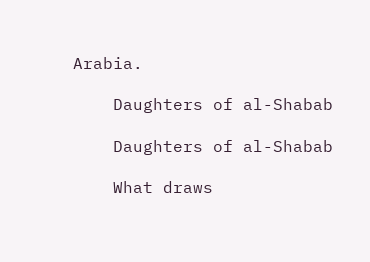Arabia.

    Daughters of al-Shabab

    Daughters of al-Shabab

    What draws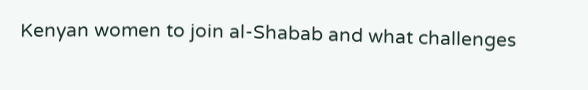Kenyan women to join al-Shabab and what challenges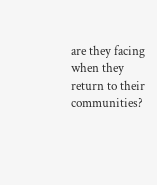are they facing when they return to their communities?